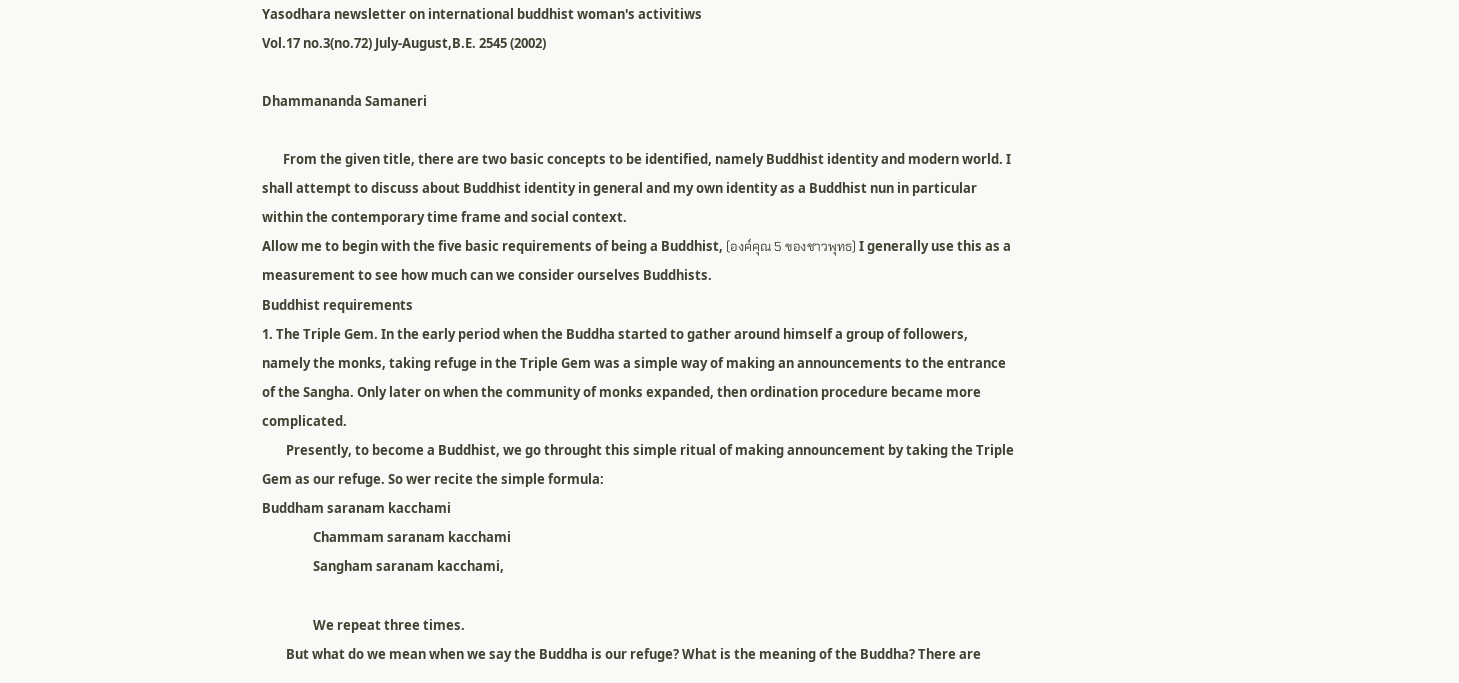Yasodhara newsletter on international buddhist woman's activitiws
Vol.17 no.3(no.72) July-August,B.E. 2545 (2002)

Dhammananda Samaneri

       From the given title, there are two basic concepts to be identified, namely Buddhist identity and modern world. I shall attempt to discuss about Buddhist identity in general and my own identity as a Buddhist nun in particular within the contemporary time frame and social context.
Allow me to begin with the five basic requirements of being a Buddhist, (องค์คุณ 5 ของชาวพุทธ) I generally use this as a measurement to see how much can we consider ourselves Buddhists.
Buddhist requirements
1. The Triple Gem. In the early period when the Buddha started to gather around himself a group of followers, namely the monks, taking refuge in the Triple Gem was a simple way of making an announcements to the entrance of the Sangha. Only later on when the community of monks expanded, then ordination procedure became more complicated.
        Presently, to become a Buddhist, we go throught this simple ritual of making announcement by taking the Triple Gem as our refuge. So wer recite the simple formula:
Buddham saranam kacchami
                 Chammam saranam kacchami
                 Sangham saranam kacchami,

                 We repeat three times.
        But what do we mean when we say the Buddha is our refuge? What is the meaning of the Buddha? There are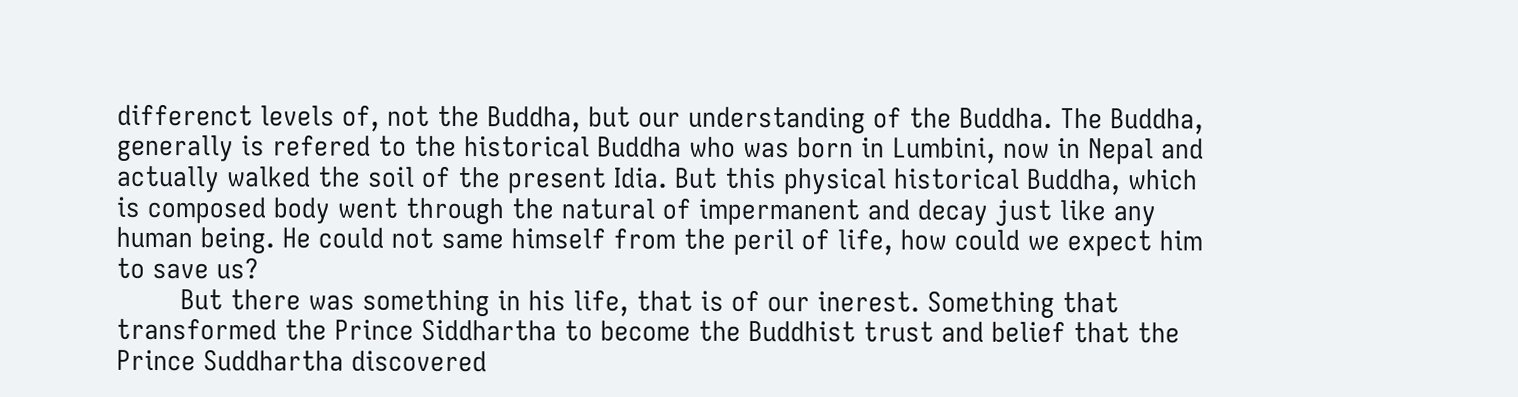differenct levels of, not the Buddha, but our understanding of the Buddha. The Buddha, generally is refered to the historical Buddha who was born in Lumbini, now in Nepal and actually walked the soil of the present Idia. But this physical historical Buddha, which is composed body went through the natural of impermanent and decay just like any human being. He could not same himself from the peril of life, how could we expect him to save us?
        But there was something in his life, that is of our inerest. Something that transformed the Prince Siddhartha to become the Buddhist trust and belief that the Prince Suddhartha discovered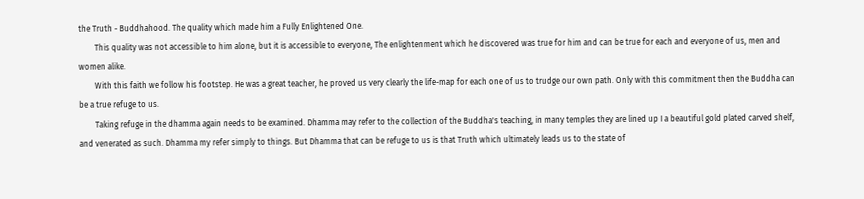the Truth - Buddhahood. The quality which made him a Fully Enlightened One.
        This quality was not accessible to him alone, but it is accessible to everyone, The enlightenment which he discovered was true for him and can be true for each and everyone of us, men and women alike.
        With this faith we follow his footstep. He was a great teacher, he proved us very clearly the life-map for each one of us to trudge our own path. Only with this commitment then the Buddha can be a true refuge to us.
        Taking refuge in the dhamma again needs to be examined. Dhamma may refer to the collection of the Buddha's teaching, in many temples they are lined up I a beautiful gold plated carved shelf, and venerated as such. Dhamma my refer simply to things. But Dhamma that can be refuge to us is that Truth which ultimately leads us to the state of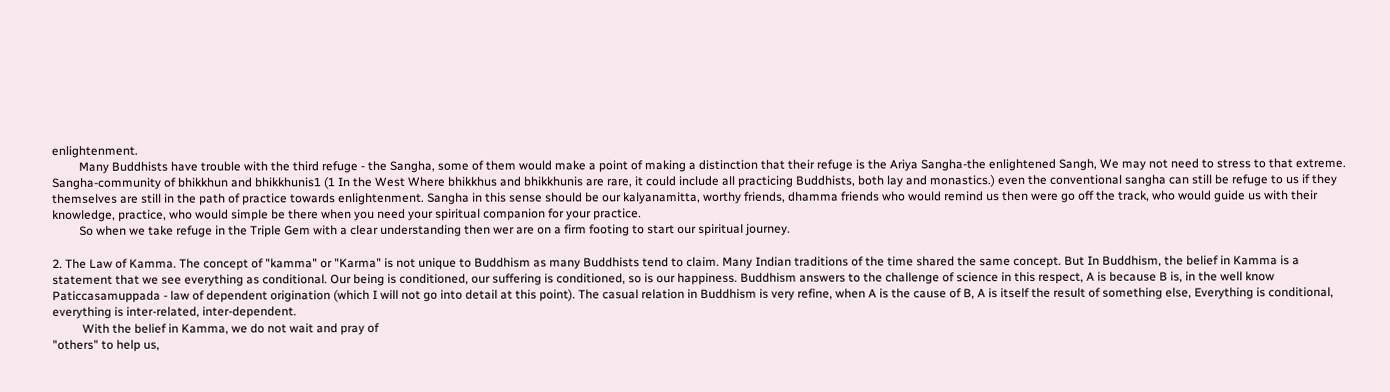enlightenment.
         Many Buddhists have trouble with the third refuge - the Sangha, some of them would make a point of making a distinction that their refuge is the Ariya Sangha-the enlightened Sangh, We may not need to stress to that extreme. Sangha-community of bhikkhun and bhikkhunis1 (1 In the West Where bhikkhus and bhikkhunis are rare, it could include all practicing Buddhists, both lay and monastics.) even the conventional sangha can still be refuge to us if they themselves are still in the path of practice towards enlightenment. Sangha in this sense should be our kalyanamitta, worthy friends, dhamma friends who would remind us then were go off the track, who would guide us with their knowledge, practice, who would simple be there when you need your spiritual companion for your practice.
         So when we take refuge in the Triple Gem with a clear understanding then wer are on a firm footing to start our spiritual journey.

2. The Law of Kamma. The concept of "kamma" or "Karma" is not unique to Buddhism as many Buddhists tend to claim. Many Indian traditions of the time shared the same concept. But In Buddhism, the belief in Kamma is a statement that we see everything as conditional. Our being is conditioned, our suffering is conditioned, so is our happiness. Buddhism answers to the challenge of science in this respect, A is because B is, in the well know Paticcasamuppada - law of dependent origination (which I will not go into detail at this point). The casual relation in Buddhism is very refine, when A is the cause of B, A is itself the result of something else, Everything is conditional, everything is inter-related, inter-dependent.
          With the belief in Kamma, we do not wait and pray of
"others" to help us,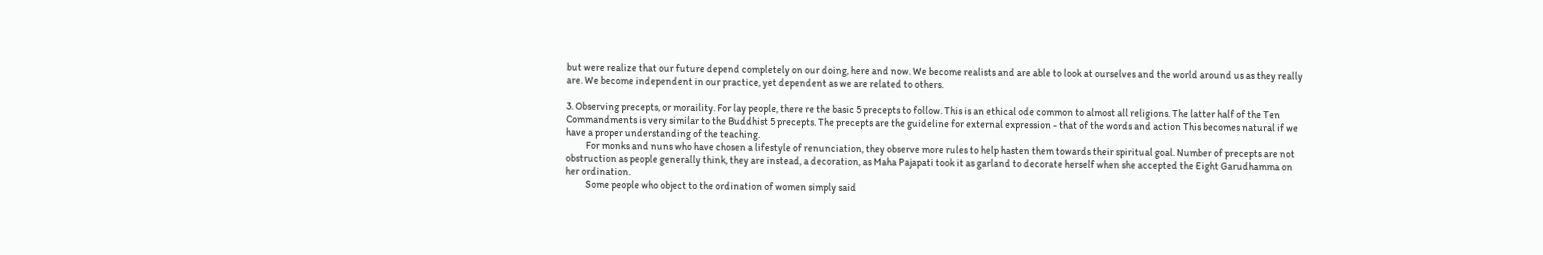but were realize that our future depend completely on our doing, here and now. We become realists and are able to look at ourselves and the world around us as they really are. We become independent in our practice, yet dependent as we are related to others.

3. Observing precepts, or moraility. For lay people, there re the basic 5 precepts to follow. This is an ethical ode common to almost all religions. The latter half of the Ten Commandments is very similar to the Buddhist 5 precepts. The precepts are the guideline for external expression - that of the words and action This becomes natural if we have a proper understanding of the teaching.
          For monks and nuns who have chosen a lifestyle of renunciation, they observe more rules to help hasten them towards their spiritual goal. Number of precepts are not obstruction as people generally think, they are instead, a decoration, as Maha Pajapati took it as garland to decorate herself when she accepted the Eight Garudhamma on her ordination.
          Some people who object to the ordination of women simply said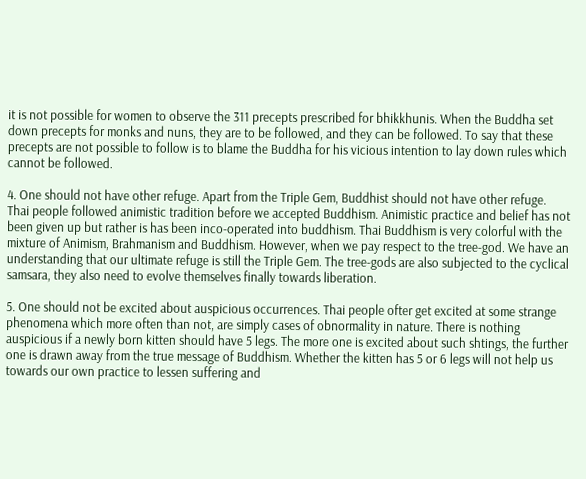it is not possible for women to observe the 311 precepts prescribed for bhikkhunis. When the Buddha set down precepts for monks and nuns, they are to be followed, and they can be followed. To say that these precepts are not possible to follow is to blame the Buddha for his vicious intention to lay down rules which cannot be followed.

4. One should not have other refuge. Apart from the Triple Gem, Buddhist should not have other refuge. Thai people followed animistic tradition before we accepted Buddhism. Animistic practice and belief has not been given up but rather is has been inco-operated into buddhism. Thai Buddhism is very colorful with the mixture of Animism, Brahmanism and Buddhism. However, when we pay respect to the tree-god. We have an understanding that our ultimate refuge is still the Triple Gem. The tree-gods are also subjected to the cyclical samsara, they also need to evolve themselves finally towards liberation.

5. One should not be excited about auspicious occurrences. Thai people ofter get excited at some strange phenomena which more often than not, are simply cases of obnormality in nature. There is nothing auspicious if a newly born kitten should have 5 legs. The more one is excited about such shtings, the further one is drawn away from the true message of Buddhism. Whether the kitten has 5 or 6 legs will not help us towards our own practice to lessen suffering and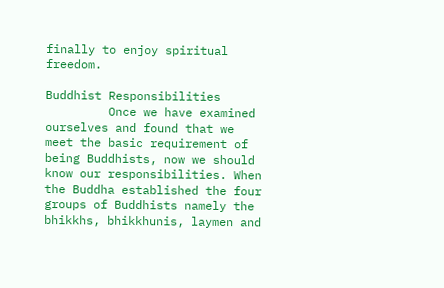finally to enjoy spiritual freedom.

Buddhist Responsibilities
         Once we have examined ourselves and found that we meet the basic requirement of being Buddhists, now we should know our responsibilities. When the Buddha established the four groups of Buddhists namely the bhikkhs, bhikkhunis, laymen and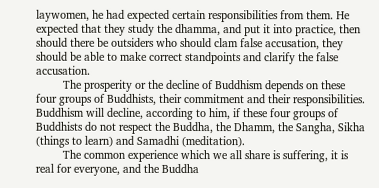laywomen, he had expected certain responsibilities from them. He expected that they study the dhamma, and put it into practice, then should there be outsiders who should clam false accusation, they should be able to make correct standpoints and clarify the false accusation.
         The prosperity or the decline of Buddhism depends on these four groups of Buddhists, their commitment and their responsibilities. Buddhism will decline, according to him, if these four groups of Buddhists do not respect the Buddha, the Dhamm, the Sangha, Sikha (things to learn) and Samadhi (meditation).
         The common experience which we all share is suffering, it is real for everyone, and the Buddha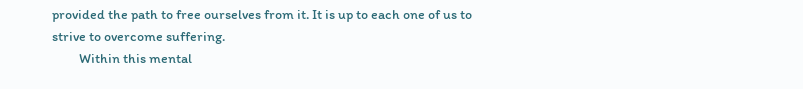provided the path to free ourselves from it. It is up to each one of us to strive to overcome suffering.
         Within this mental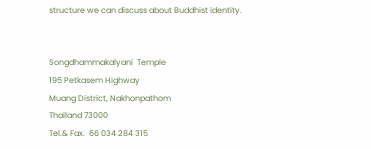structure we can discuss about Buddhist identity.


Songdhammakalyani  Temple
195 Petkasem Highway
Muang District, Nakhonpathom
Thailand 73000
Tel.& Fax.  66 034 284 315